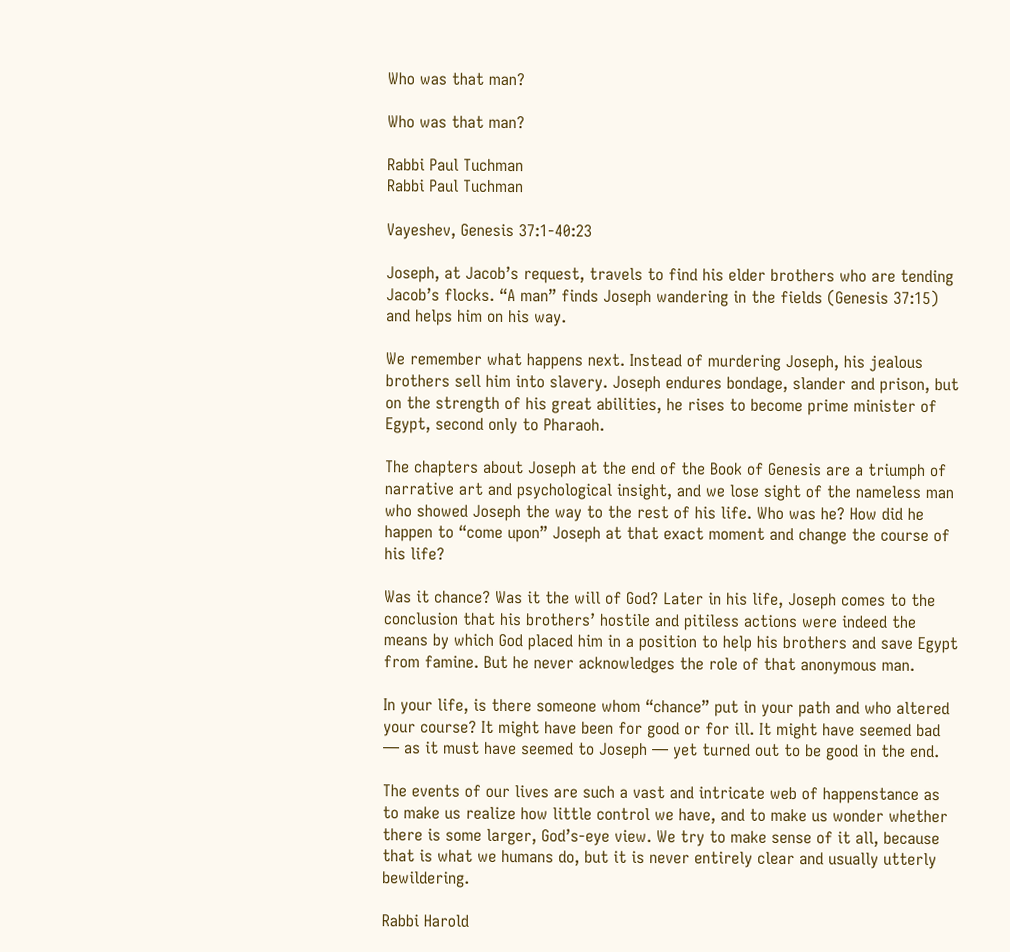Who was that man?

Who was that man?

Rabbi Paul Tuchman
Rabbi Paul Tuchman

Vayeshev, Genesis 37:1-40:23

Joseph, at Jacob’s request, travels to find his elder brothers who are tending Jacob’s flocks. “A man” finds Joseph wandering in the fields (Genesis 37:15) and helps him on his way.

We remember what happens next. Instead of murdering Joseph, his jealous brothers sell him into slavery. Joseph endures bondage, slander and prison, but on the strength of his great abilities, he rises to become prime minister of Egypt, second only to Pharaoh.

The chapters about Joseph at the end of the Book of Genesis are a triumph of narrative art and psychological insight, and we lose sight of the nameless man who showed Joseph the way to the rest of his life. Who was he? How did he happen to “come upon” Joseph at that exact moment and change the course of his life?

Was it chance? Was it the will of God? Later in his life, Joseph comes to the conclusion that his brothers’ hostile and pitiless actions were indeed the means by which God placed him in a position to help his brothers and save Egypt from famine. But he never acknowledges the role of that anonymous man.

In your life, is there someone whom “chance” put in your path and who altered your course? It might have been for good or for ill. It might have seemed bad — as it must have seemed to Joseph — yet turned out to be good in the end.

The events of our lives are such a vast and intricate web of happenstance as to make us realize how little control we have, and to make us wonder whether there is some larger, God’s-eye view. We try to make sense of it all, because that is what we humans do, but it is never entirely clear and usually utterly bewildering.

Rabbi Harold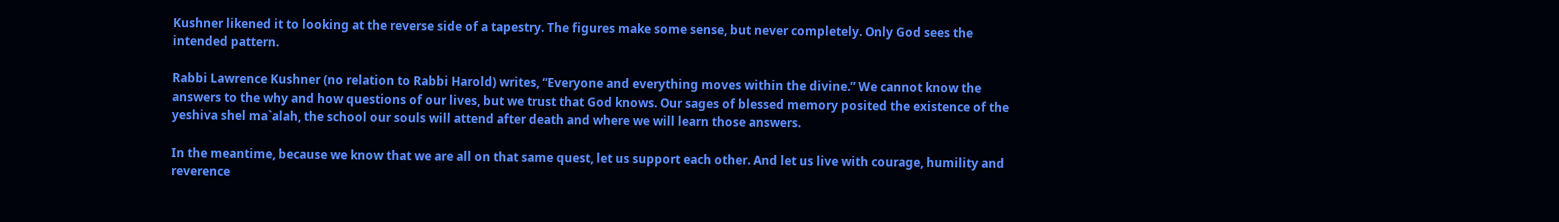Kushner likened it to looking at the reverse side of a tapestry. The figures make some sense, but never completely. Only God sees the intended pattern.

Rabbi Lawrence Kushner (no relation to Rabbi Harold) writes, “Everyone and everything moves within the divine.” We cannot know the answers to the why and how questions of our lives, but we trust that God knows. Our sages of blessed memory posited the existence of the yeshiva shel ma`alah, the school our souls will attend after death and where we will learn those answers.

In the meantime, because we know that we are all on that same quest, let us support each other. And let us live with courage, humility and reverence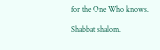for the One Who knows.

Shabbat shalom.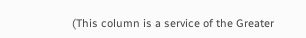(This column is a service of the Greater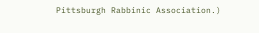Pittsburgh Rabbinic Association.)